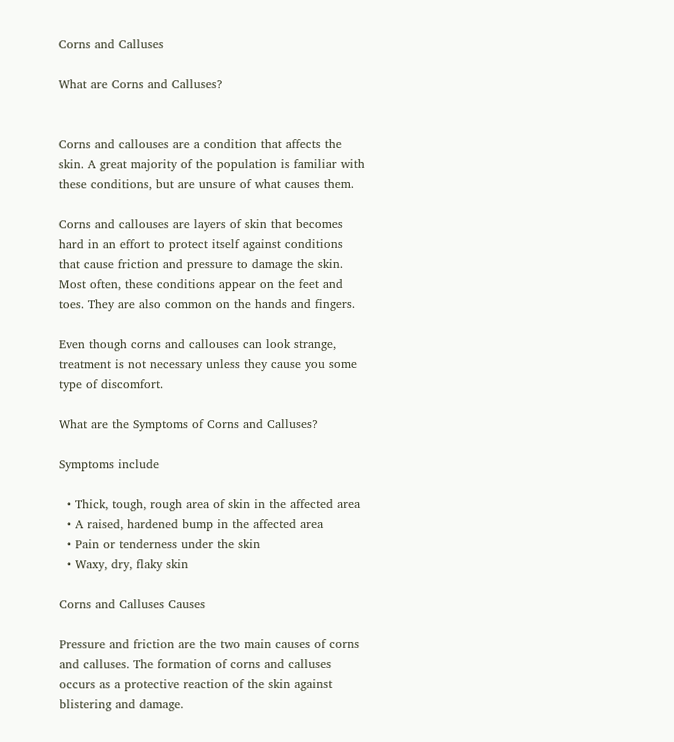Corns and Calluses

What are Corns and Calluses?


Corns and callouses are a condition that affects the skin. A great majority of the population is familiar with these conditions, but are unsure of what causes them.

Corns and callouses are layers of skin that becomes hard in an effort to protect itself against conditions that cause friction and pressure to damage the skin. Most often, these conditions appear on the feet and toes. They are also common on the hands and fingers.

Even though corns and callouses can look strange, treatment is not necessary unless they cause you some type of discomfort.

What are the Symptoms of Corns and Calluses?

Symptoms include

  • Thick, tough, rough area of skin in the affected area
  • A raised, hardened bump in the affected area
  • Pain or tenderness under the skin
  • Waxy, dry, flaky skin

Corns and Calluses Causes

Pressure and friction are the two main causes of corns and calluses. The formation of corns and calluses occurs as a protective reaction of the skin against blistering and damage.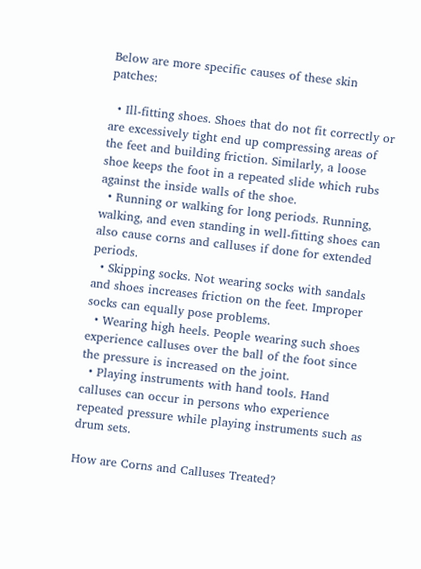Below are more specific causes of these skin patches:

  • Ill-fitting shoes. Shoes that do not fit correctly or are excessively tight end up compressing areas of the feet and building friction. Similarly, a loose shoe keeps the foot in a repeated slide which rubs against the inside walls of the shoe.
  • Running or walking for long periods. Running, walking, and even standing in well-fitting shoes can also cause corns and calluses if done for extended periods.
  • Skipping socks. Not wearing socks with sandals and shoes increases friction on the feet. Improper socks can equally pose problems.
  • Wearing high heels. People wearing such shoes experience calluses over the ball of the foot since the pressure is increased on the joint.
  • Playing instruments with hand tools. Hand calluses can occur in persons who experience repeated pressure while playing instruments such as drum sets.

How are Corns and Calluses Treated?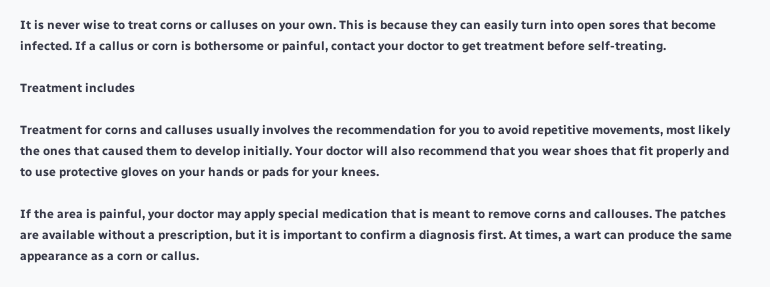It is never wise to treat corns or calluses on your own. This is because they can easily turn into open sores that become infected. If a callus or corn is bothersome or painful, contact your doctor to get treatment before self-treating.

Treatment includes

Treatment for corns and calluses usually involves the recommendation for you to avoid repetitive movements, most likely the ones that caused them to develop initially. Your doctor will also recommend that you wear shoes that fit properly and to use protective gloves on your hands or pads for your knees.

If the area is painful, your doctor may apply special medication that is meant to remove corns and callouses. The patches are available without a prescription, but it is important to confirm a diagnosis first. At times, a wart can produce the same appearance as a corn or callus.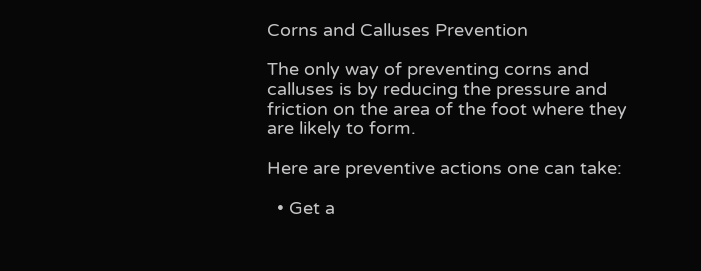Corns and Calluses Prevention

The only way of preventing corns and calluses is by reducing the pressure and friction on the area of the foot where they are likely to form.

Here are preventive actions one can take:

  • Get a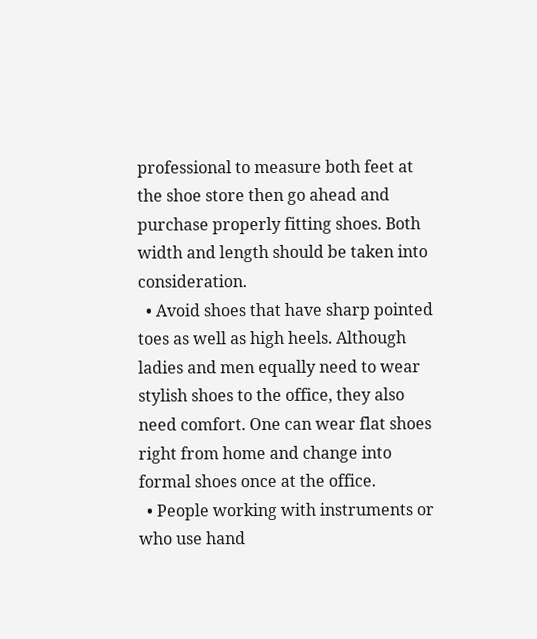professional to measure both feet at the shoe store then go ahead and purchase properly fitting shoes. Both width and length should be taken into consideration.
  • Avoid shoes that have sharp pointed toes as well as high heels. Although ladies and men equally need to wear stylish shoes to the office, they also need comfort. One can wear flat shoes right from home and change into formal shoes once at the office.
  • People working with instruments or who use hand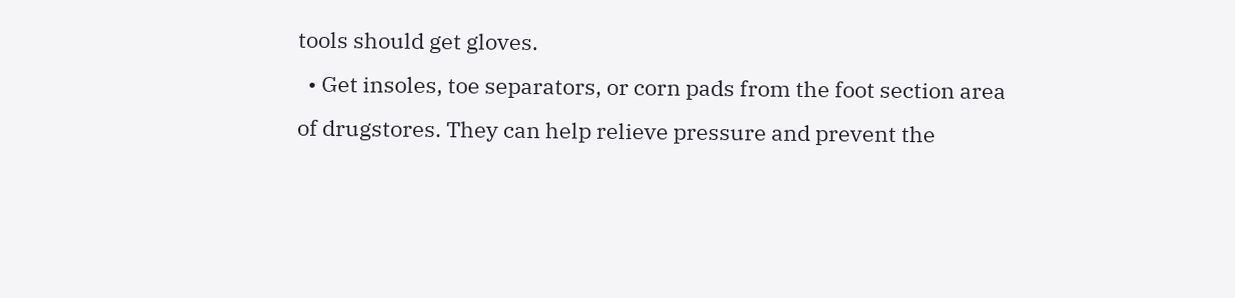tools should get gloves.
  • Get insoles, toe separators, or corn pads from the foot section area of drugstores. They can help relieve pressure and prevent the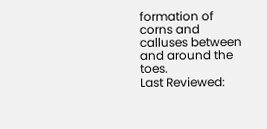formation of corns and calluses between and around the toes.
Last Reviewed: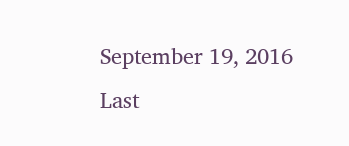September 19, 2016
Last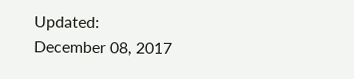Updated:
December 08, 2017